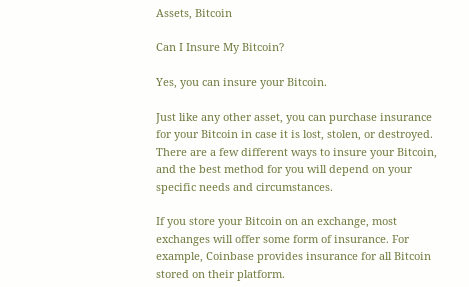Assets, Bitcoin

Can I Insure My Bitcoin?

Yes, you can insure your Bitcoin.

Just like any other asset, you can purchase insurance for your Bitcoin in case it is lost, stolen, or destroyed. There are a few different ways to insure your Bitcoin, and the best method for you will depend on your specific needs and circumstances.

If you store your Bitcoin on an exchange, most exchanges will offer some form of insurance. For example, Coinbase provides insurance for all Bitcoin stored on their platform.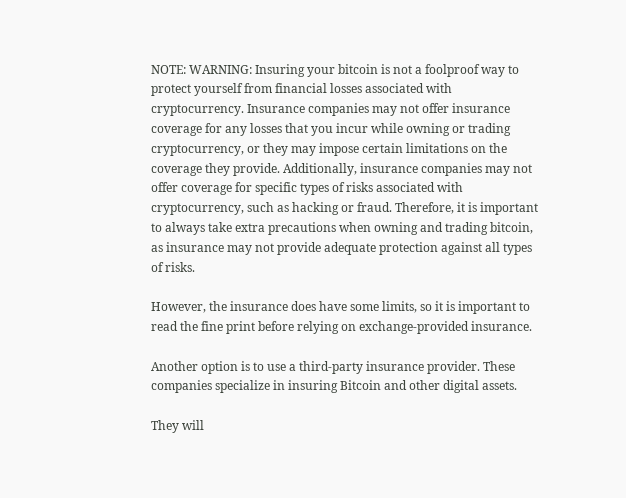NOTE: WARNING: Insuring your bitcoin is not a foolproof way to protect yourself from financial losses associated with cryptocurrency. Insurance companies may not offer insurance coverage for any losses that you incur while owning or trading cryptocurrency, or they may impose certain limitations on the coverage they provide. Additionally, insurance companies may not offer coverage for specific types of risks associated with cryptocurrency, such as hacking or fraud. Therefore, it is important to always take extra precautions when owning and trading bitcoin, as insurance may not provide adequate protection against all types of risks.

However, the insurance does have some limits, so it is important to read the fine print before relying on exchange-provided insurance.

Another option is to use a third-party insurance provider. These companies specialize in insuring Bitcoin and other digital assets.

They will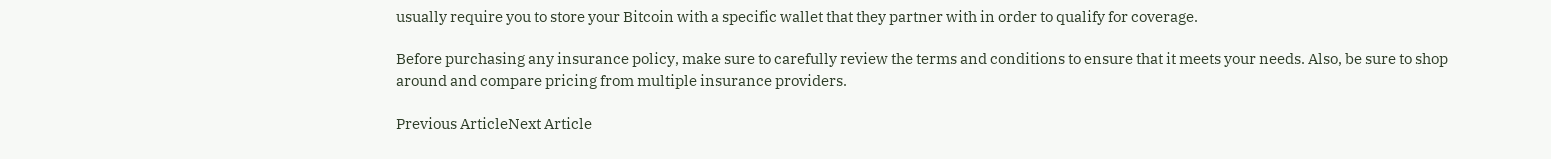usually require you to store your Bitcoin with a specific wallet that they partner with in order to qualify for coverage.

Before purchasing any insurance policy, make sure to carefully review the terms and conditions to ensure that it meets your needs. Also, be sure to shop around and compare pricing from multiple insurance providers.

Previous ArticleNext Article